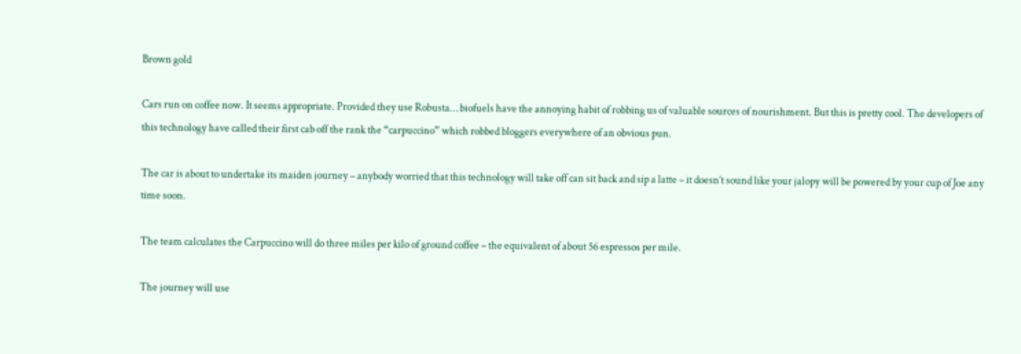Brown gold

Cars run on coffee now. It seems appropriate. Provided they use Robusta… biofuels have the annoying habit of robbing us of valuable sources of nourishment. But this is pretty cool. The developers of this technology have called their first cab off the rank the “carpuccino” which robbed bloggers everywhere of an obvious pun.

The car is about to undertake its maiden journey – anybody worried that this technology will take off can sit back and sip a latte – it doesn’t sound like your jalopy will be powered by your cup of Joe any time soon.

The team calculates the Carpuccino will do three miles per kilo of ground coffee – the equivalent of about 56 espressos per mile.

The journey will use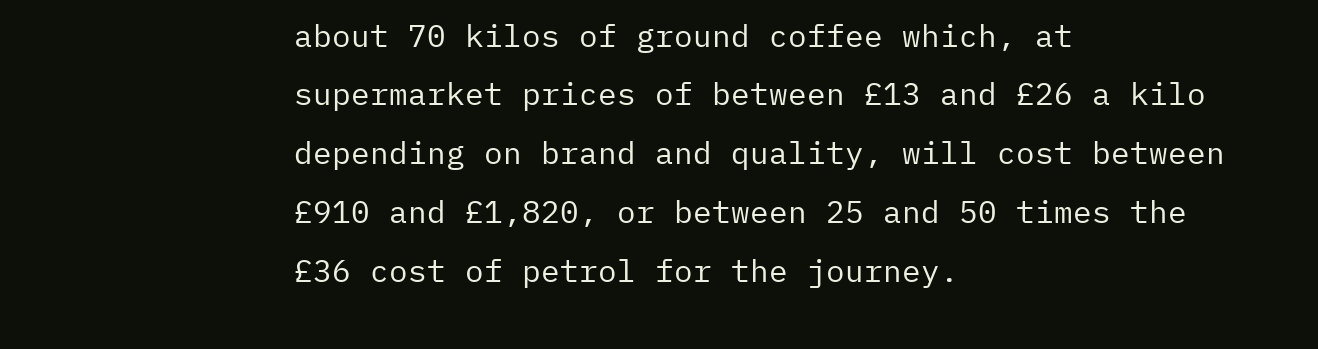about 70 kilos of ground coffee which, at supermarket prices of between £13 and £26 a kilo depending on brand and quality, will cost between £910 and £1,820, or between 25 and 50 times the £36 cost of petrol for the journey.